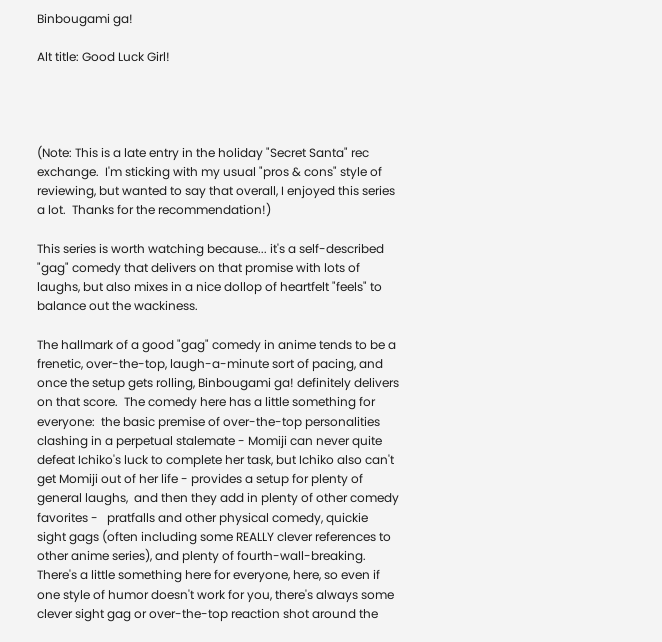Binbougami ga!

Alt title: Good Luck Girl!




(Note: This is a late entry in the holiday "Secret Santa" rec exchange.  I'm sticking with my usual "pros & cons" style of reviewing, but wanted to say that overall, I enjoyed this series a lot.  Thanks for the recommendation!)

This series is worth watching because... it's a self-described "gag" comedy that delivers on that promise with lots of laughs, but also mixes in a nice dollop of heartfelt "feels" to balance out the wackiness.

The hallmark of a good "gag" comedy in anime tends to be a frenetic, over-the-top, laugh-a-minute sort of pacing, and once the setup gets rolling, Binbougami ga! definitely delivers on that score.  The comedy here has a little something for everyone:  the basic premise of over-the-top personalities clashing in a perpetual stalemate - Momiji can never quite defeat Ichiko's luck to complete her task, but Ichiko also can't get Momiji out of her life - provides a setup for plenty of general laughs,  and then they add in plenty of other comedy favorites -   pratfalls and other physical comedy, quickie sight gags (often including some REALLY clever references to other anime series), and plenty of fourth-wall-breaking.  There's a little something here for everyone, here, so even if one style of humor doesn't work for you, there's always some clever sight gag or over-the-top reaction shot around the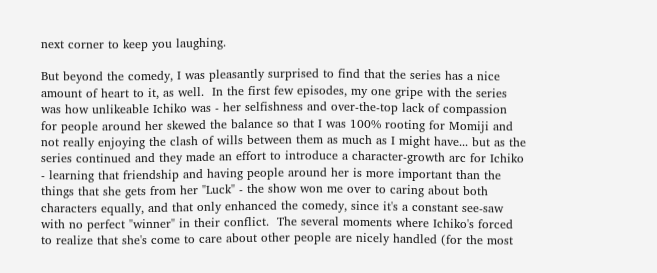next corner to keep you laughing.

But beyond the comedy, I was pleasantly surprised to find that the series has a nice amount of heart to it, as well.  In the first few episodes, my one gripe with the series was how unlikeable Ichiko was - her selfishness and over-the-top lack of compassion for people around her skewed the balance so that I was 100% rooting for Momiji and not really enjoying the clash of wills between them as much as I might have... but as the series continued and they made an effort to introduce a character-growth arc for Ichiko - learning that friendship and having people around her is more important than the things that she gets from her "Luck" - the show won me over to caring about both characters equally, and that only enhanced the comedy, since it's a constant see-saw with no perfect "winner" in their conflict.  The several moments where Ichiko's forced to realize that she's come to care about other people are nicely handled (for the most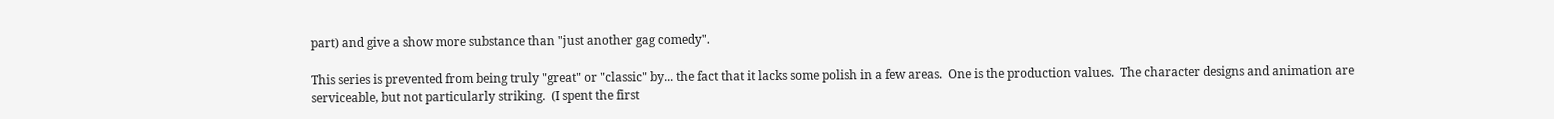part) and give a show more substance than "just another gag comedy".

This series is prevented from being truly "great" or "classic" by... the fact that it lacks some polish in a few areas.  One is the production values.  The character designs and animation are serviceable, but not particularly striking.  (I spent the first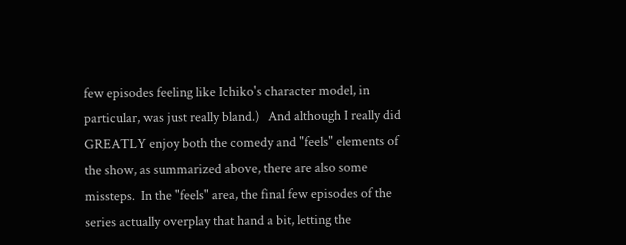few episodes feeling like Ichiko's character model, in particular, was just really bland.)   And although I really did GREATLY enjoy both the comedy and "feels" elements of the show, as summarized above, there are also some missteps.  In the "feels" area, the final few episodes of the series actually overplay that hand a bit, letting the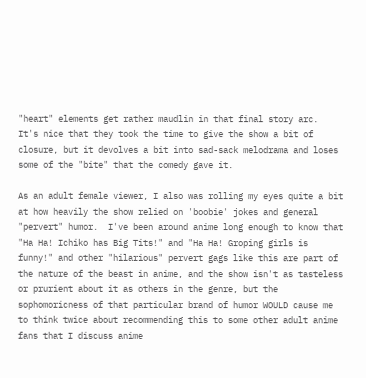"heart" elements get rather maudlin in that final story arc.  It's nice that they took the time to give the show a bit of closure, but it devolves a bit into sad-sack melodrama and loses some of the "bite" that the comedy gave it.

As an adult female viewer, I also was rolling my eyes quite a bit at how heavily the show relied on 'boobie' jokes and general "pervert" humor.  I've been around anime long enough to know that "Ha Ha! Ichiko has Big Tits!" and "Ha Ha! Groping girls is funny!" and other "hilarious" pervert gags like this are part of the nature of the beast in anime, and the show isn't as tasteless or prurient about it as others in the genre, but the sophomoricness of that particular brand of humor WOULD cause me to think twice about recommending this to some other adult anime fans that I discuss anime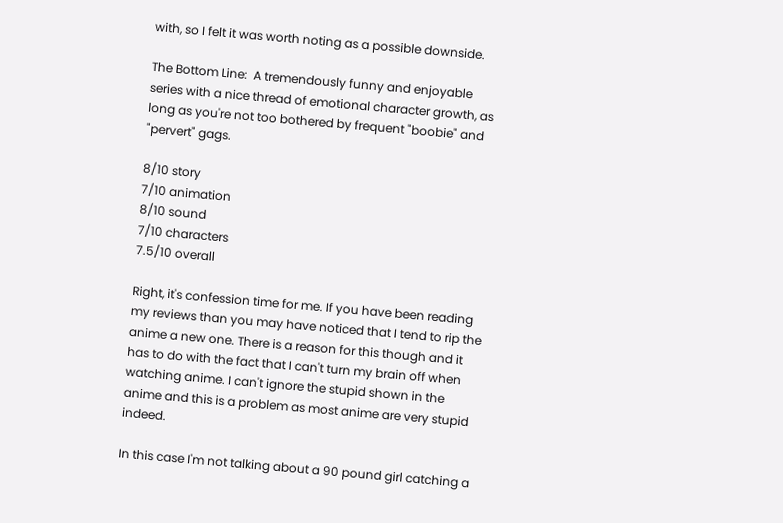with, so I felt it was worth noting as a possible downside.

The Bottom Line:  A tremendously funny and enjoyable series with a nice thread of emotional character growth, as long as you're not too bothered by frequent "boobie" and "pervert" gags.

8/10 story
7/10 animation
8/10 sound
7/10 characters
7.5/10 overall

Right, it's confession time for me. If you have been reading my reviews than you may have noticed that I tend to rip the anime a new one. There is a reason for this though and it has to do with the fact that I can't turn my brain off when watching anime. I can't ignore the stupid shown in the anime and this is a problem as most anime are very stupid indeed.

In this case I'm not talking about a 90 pound girl catching a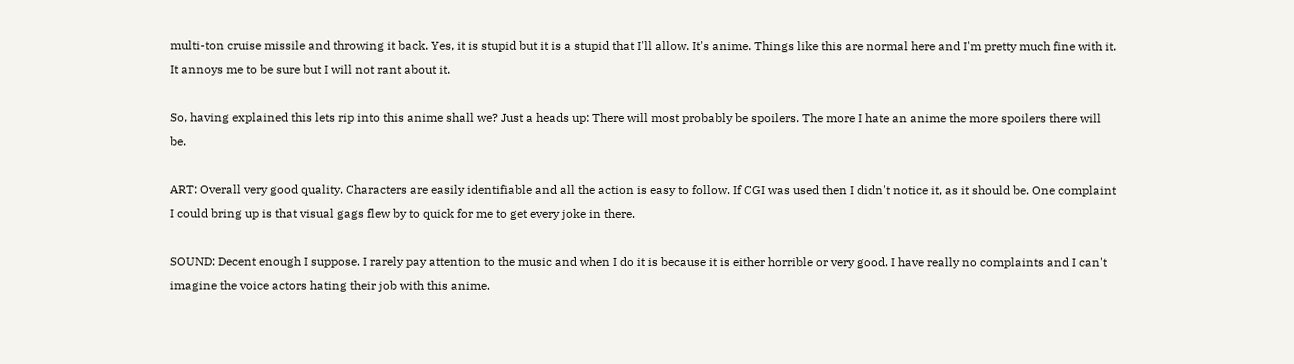multi-ton cruise missile and throwing it back. Yes, it is stupid but it is a stupid that I'll allow. It's anime. Things like this are normal here and I'm pretty much fine with it. It annoys me to be sure but I will not rant about it.

So, having explained this lets rip into this anime shall we? Just a heads up: There will most probably be spoilers. The more I hate an anime the more spoilers there will be.

ART: Overall very good quality. Characters are easily identifiable and all the action is easy to follow. If CGI was used then I didn't notice it, as it should be. One complaint I could bring up is that visual gags flew by to quick for me to get every joke in there.

SOUND: Decent enough I suppose. I rarely pay attention to the music and when I do it is because it is either horrible or very good. I have really no complaints and I can't imagine the voice actors hating their job with this anime.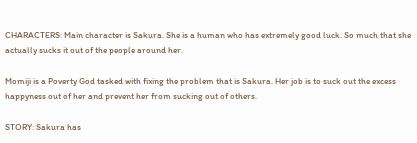CHARACTERS: Main character is Sakura. She is a human who has extremely good luck. So much that she actually sucks it out of the people around her.

Momiji is a Poverty God tasked with fixing the problem that is Sakura. Her job is to suck out the excess happyness out of her and prevent her from sucking out of others.

STORY: Sakura has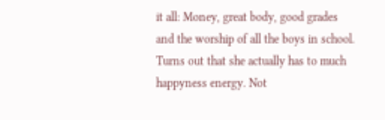it all: Money, great body, good grades and the worship of all the boys in school. Turns out that she actually has to much happyness energy. Not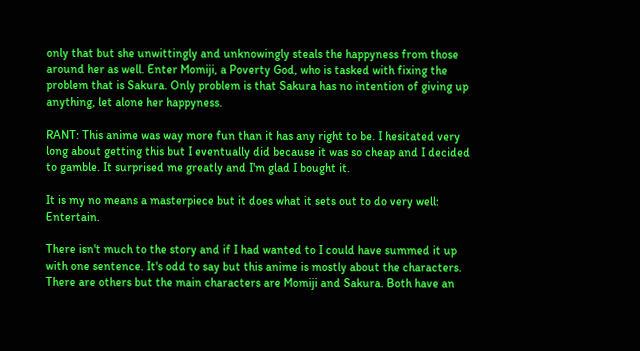only that but she unwittingly and unknowingly steals the happyness from those around her as well. Enter Momiji, a Poverty God, who is tasked with fixing the problem that is Sakura. Only problem is that Sakura has no intention of giving up anything, let alone her happyness.

RANT: This anime was way more fun than it has any right to be. I hesitated very long about getting this but I eventually did because it was so cheap and I decided to gamble. It surprised me greatly and I'm glad I bought it.

It is my no means a masterpiece but it does what it sets out to do very well: Entertain.

There isn't much to the story and if I had wanted to I could have summed it up with one sentence. It's odd to say but this anime is mostly about the characters. There are others but the main characters are Momiji and Sakura. Both have an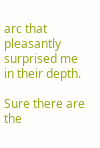arc that pleasantly surprised me in their depth.

Sure there are the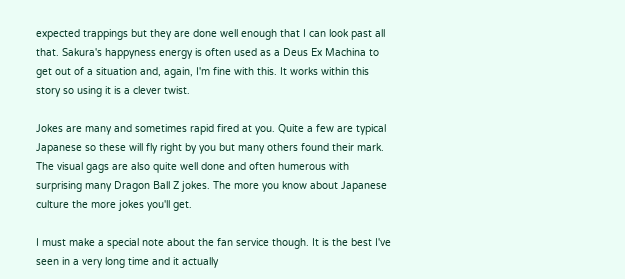expected trappings but they are done well enough that I can look past all that. Sakura's happyness energy is often used as a Deus Ex Machina to get out of a situation and, again, I'm fine with this. It works within this story so using it is a clever twist.

Jokes are many and sometimes rapid fired at you. Quite a few are typical Japanese so these will fly right by you but many others found their mark. The visual gags are also quite well done and often humerous with surprising many Dragon Ball Z jokes. The more you know about Japanese culture the more jokes you'll get.

I must make a special note about the fan service though. It is the best I've seen in a very long time and it actually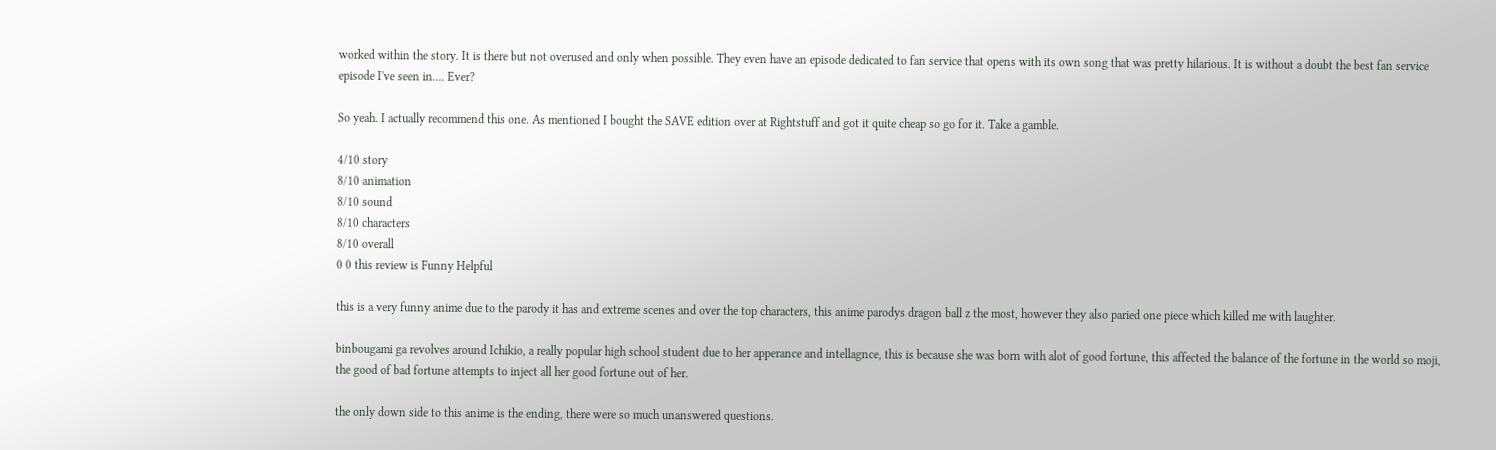worked within the story. It is there but not overused and only when possible. They even have an episode dedicated to fan service that opens with its own song that was pretty hilarious. It is without a doubt the best fan service episode I've seen in.... Ever?

So yeah. I actually recommend this one. As mentioned I bought the SAVE edition over at Rightstuff and got it quite cheap so go for it. Take a gamble.

4/10 story
8/10 animation
8/10 sound
8/10 characters
8/10 overall
0 0 this review is Funny Helpful

this is a very funny anime due to the parody it has and extreme scenes and over the top characters, this anime parodys dragon ball z the most, however they also paried one piece which killed me with laughter.

binbougami ga revolves around Ichikio, a really popular high school student due to her apperance and intellagnce, this is because she was born with alot of good fortune, this affected the balance of the fortune in the world so moji, the good of bad fortune attempts to inject all her good fortune out of her.

the only down side to this anime is the ending, there were so much unanswered questions.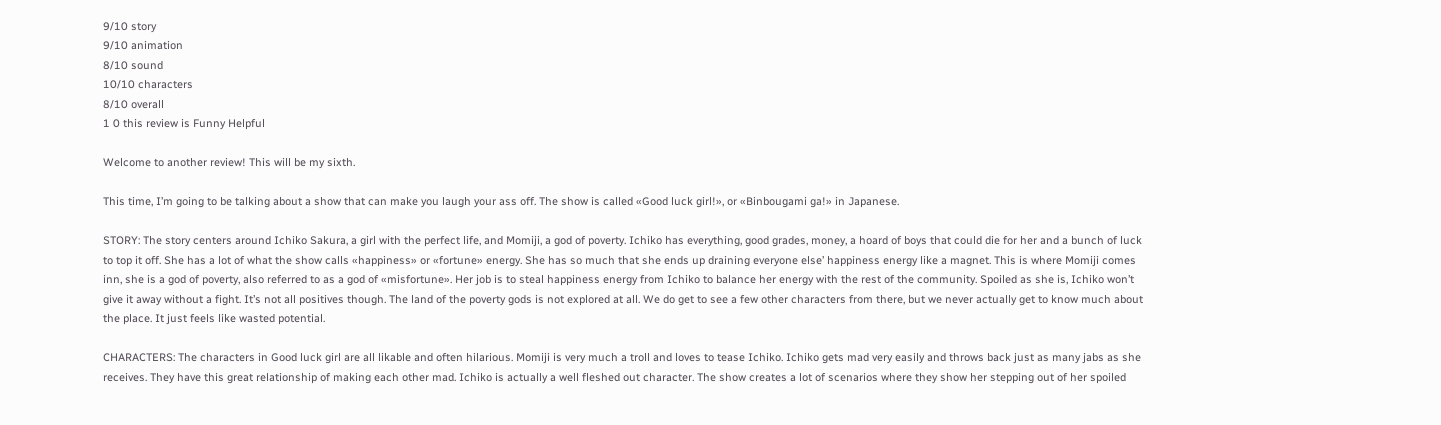9/10 story
9/10 animation
8/10 sound
10/10 characters
8/10 overall
1 0 this review is Funny Helpful

Welcome to another review! This will be my sixth.

This time, I’m going to be talking about a show that can make you laugh your ass off. The show is called «Good luck girl!», or «Binbougami ga!» in Japanese.

STORY: The story centers around Ichiko Sakura, a girl with the perfect life, and Momiji, a god of poverty. Ichiko has everything, good grades, money, a hoard of boys that could die for her and a bunch of luck to top it off. She has a lot of what the show calls «happiness» or «fortune» energy. She has so much that she ends up draining everyone else’ happiness energy like a magnet. This is where Momiji comes inn, she is a god of poverty, also referred to as a god of «misfortune». Her job is to steal happiness energy from Ichiko to balance her energy with the rest of the community. Spoiled as she is, Ichiko won’t give it away without a fight. It’s not all positives though. The land of the poverty gods is not explored at all. We do get to see a few other characters from there, but we never actually get to know much about the place. It just feels like wasted potential.

CHARACTERS: The characters in Good luck girl are all likable and often hilarious. Momiji is very much a troll and loves to tease Ichiko. Ichiko gets mad very easily and throws back just as many jabs as she receives. They have this great relationship of making each other mad. Ichiko is actually a well fleshed out character. The show creates a lot of scenarios where they show her stepping out of her spoiled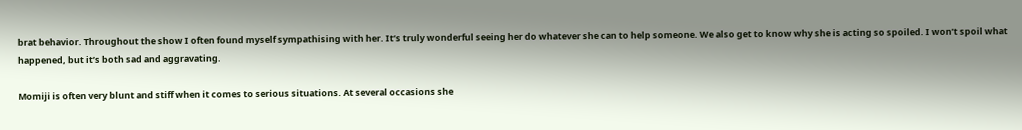brat behavior. Throughout the show I often found myself sympathising with her. It’s truly wonderful seeing her do whatever she can to help someone. We also get to know why she is acting so spoiled. I won’t spoil what happened, but it’s both sad and aggravating.

Momiji is often very blunt and stiff when it comes to serious situations. At several occasions she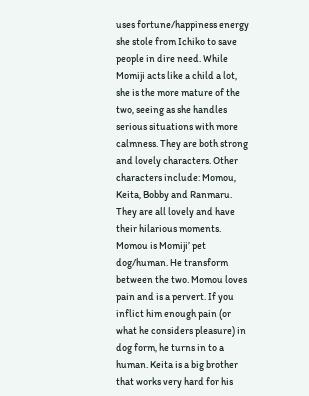uses fortune/happiness energy she stole from Ichiko to save people in dire need. While Momiji acts like a child a lot, she is the more mature of the two, seeing as she handles serious situations with more calmness. They are both strong and lovely characters. Other characters include: Momou, Keita, Bobby and Ranmaru. They are all lovely and have their hilarious moments. Momou is Momiji’ pet dog/human. He transform between the two. Momou loves pain and is a pervert. If you inflict him enough pain (or what he considers pleasure) in dog form, he turns in to a human. Keita is a big brother that works very hard for his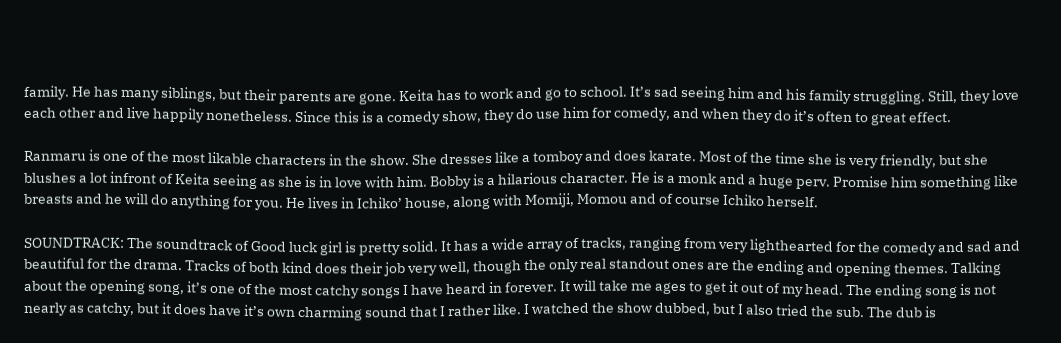family. He has many siblings, but their parents are gone. Keita has to work and go to school. It’s sad seeing him and his family struggling. Still, they love each other and live happily nonetheless. Since this is a comedy show, they do use him for comedy, and when they do it’s often to great effect.

Ranmaru is one of the most likable characters in the show. She dresses like a tomboy and does karate. Most of the time she is very friendly, but she blushes a lot infront of Keita seeing as she is in love with him. Bobby is a hilarious character. He is a monk and a huge perv. Promise him something like breasts and he will do anything for you. He lives in Ichiko’ house, along with Momiji, Momou and of course Ichiko herself.

SOUNDTRACK: The soundtrack of Good luck girl is pretty solid. It has a wide array of tracks, ranging from very lighthearted for the comedy and sad and beautiful for the drama. Tracks of both kind does their job very well, though the only real standout ones are the ending and opening themes. Talking about the opening song, it’s one of the most catchy songs I have heard in forever. It will take me ages to get it out of my head. The ending song is not nearly as catchy, but it does have it’s own charming sound that I rather like. I watched the show dubbed, but I also tried the sub. The dub is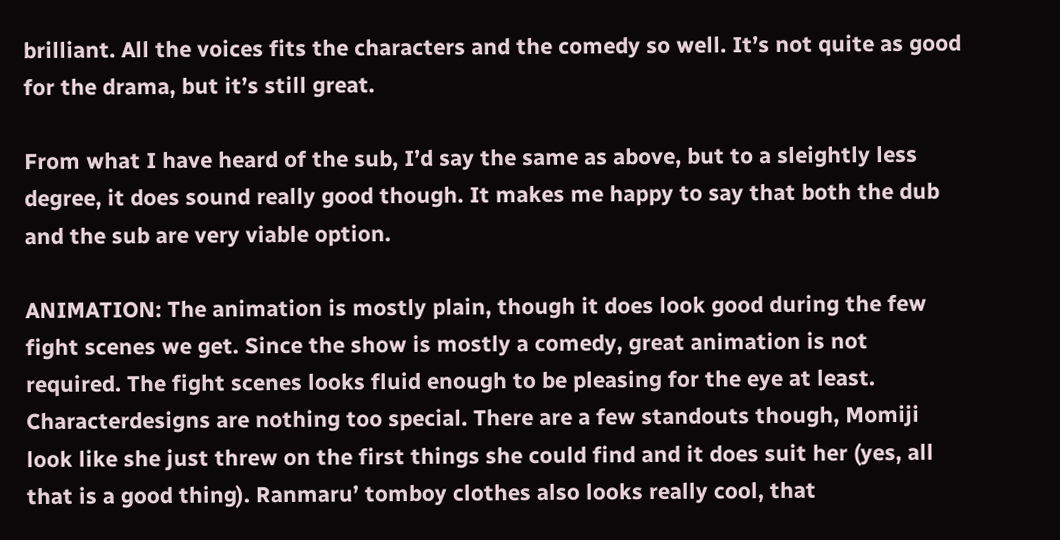brilliant. All the voices fits the characters and the comedy so well. It’s not quite as good for the drama, but it’s still great.

From what I have heard of the sub, I’d say the same as above, but to a sleightly less degree, it does sound really good though. It makes me happy to say that both the dub and the sub are very viable option.

ANIMATION: The animation is mostly plain, though it does look good during the few fight scenes we get. Since the show is mostly a comedy, great animation is not required. The fight scenes looks fluid enough to be pleasing for the eye at least. Characterdesigns are nothing too special. There are a few standouts though, Momiji look like she just threw on the first things she could find and it does suit her (yes, all that is a good thing). Ranmaru’ tomboy clothes also looks really cool, that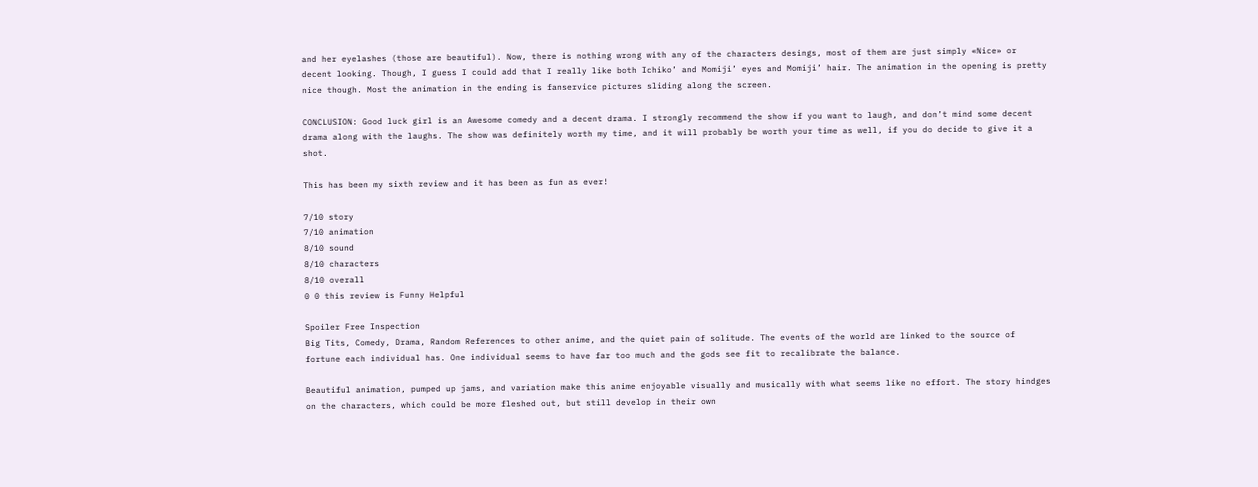and her eyelashes (those are beautiful). Now, there is nothing wrong with any of the characters desings, most of them are just simply «Nice» or decent looking. Though, I guess I could add that I really like both Ichiko’ and Momiji’ eyes and Momiji’ hair. The animation in the opening is pretty nice though. Most the animation in the ending is fanservice pictures sliding along the screen.

CONCLUSION: Good luck girl is an Awesome comedy and a decent drama. I strongly recommend the show if you want to laugh, and don’t mind some decent drama along with the laughs. The show was definitely worth my time, and it will probably be worth your time as well, if you do decide to give it a shot.

This has been my sixth review and it has been as fun as ever!

7/10 story
7/10 animation
8/10 sound
8/10 characters
8/10 overall
0 0 this review is Funny Helpful

Spoiler Free Inspection
Big Tits, Comedy, Drama, Random References to other anime, and the quiet pain of solitude. The events of the world are linked to the source of fortune each individual has. One individual seems to have far too much and the gods see fit to recalibrate the balance.

Beautiful animation, pumped up jams, and variation make this anime enjoyable visually and musically with what seems like no effort. The story hindges on the characters, which could be more fleshed out, but still develop in their own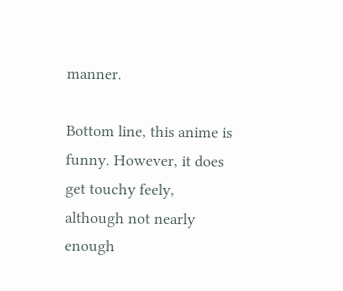manner.

Bottom line, this anime is funny. However, it does get touchy feely, although not nearly enough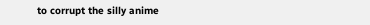to corrupt the silly anime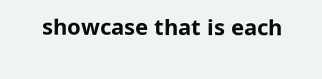showcase that is each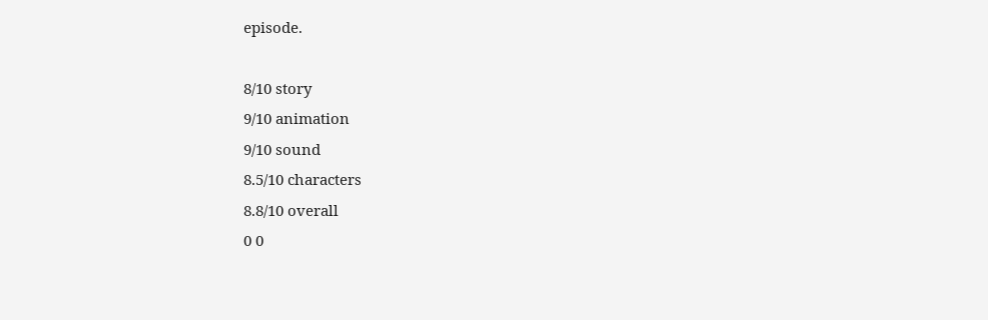episode.

8/10 story
9/10 animation
9/10 sound
8.5/10 characters
8.8/10 overall
0 0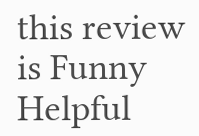this review is Funny Helpful